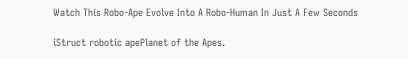Watch This Robo-Ape Evolve Into A Robo-Human In Just A Few Seconds

iStruct robotic apePlanet of the Apes.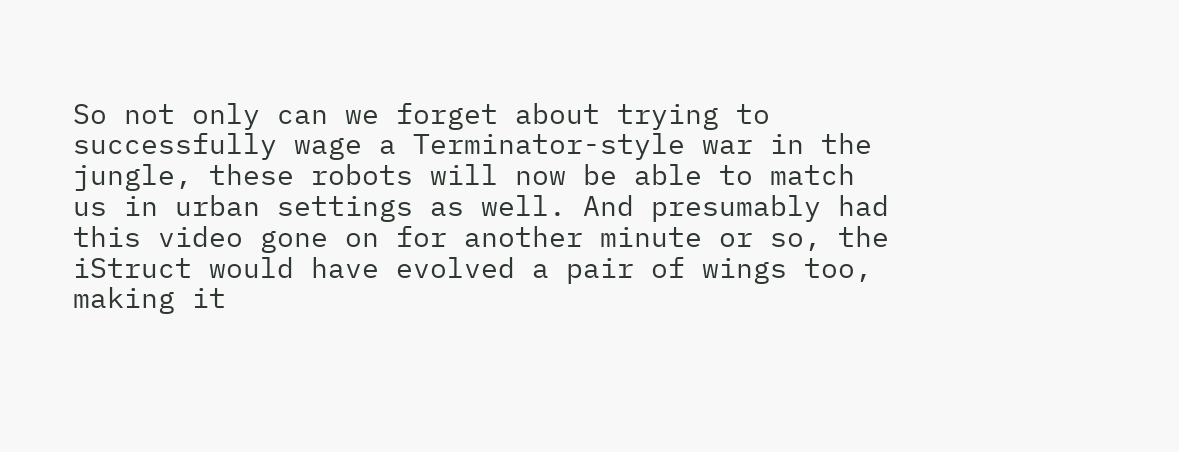So not only can we forget about trying to successfully wage a Terminator-style war in the jungle, these robots will now be able to match us in urban settings as well. And presumably had this video gone on for another minute or so, the iStruct would have evolved a pair of wings too, making it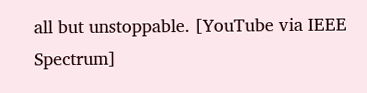all but unstoppable. [YouTube via IEEE Spectrum]